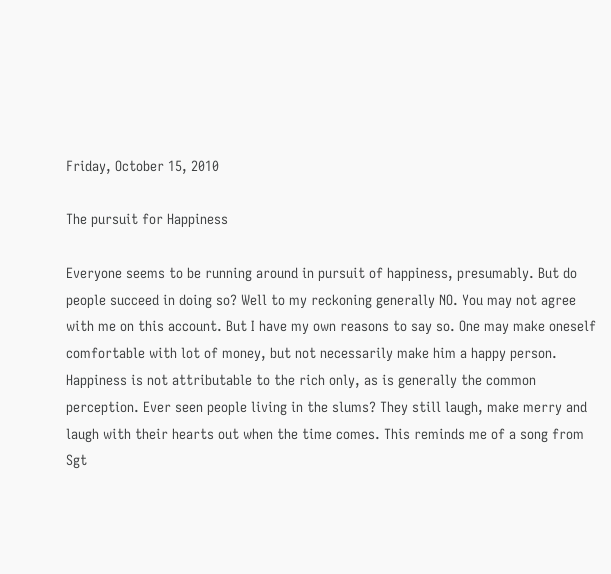Friday, October 15, 2010

The pursuit for Happiness

Everyone seems to be running around in pursuit of happiness, presumably. But do people succeed in doing so? Well to my reckoning generally NO. You may not agree with me on this account. But I have my own reasons to say so. One may make oneself comfortable with lot of money, but not necessarily make him a happy person. Happiness is not attributable to the rich only, as is generally the common perception. Ever seen people living in the slums? They still laugh, make merry and laugh with their hearts out when the time comes. This reminds me of a song from Sgt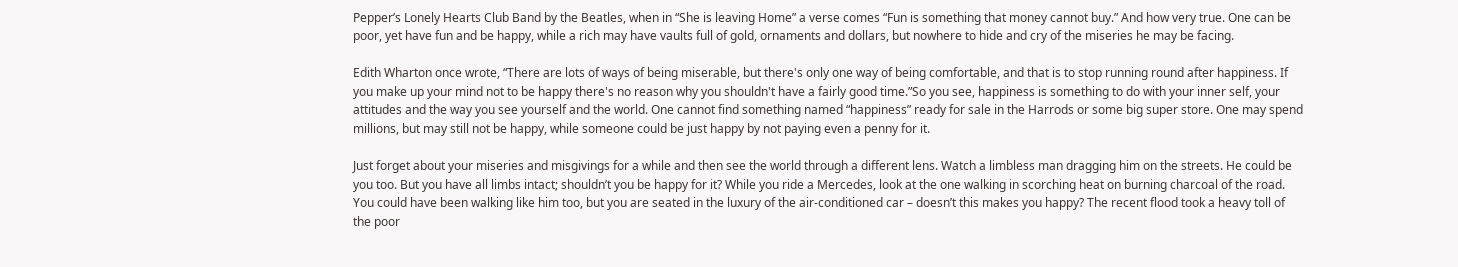Pepper’s Lonely Hearts Club Band by the Beatles, when in “She is leaving Home” a verse comes “Fun is something that money cannot buy.” And how very true. One can be poor, yet have fun and be happy, while a rich may have vaults full of gold, ornaments and dollars, but nowhere to hide and cry of the miseries he may be facing.

Edith Wharton once wrote, “There are lots of ways of being miserable, but there's only one way of being comfortable, and that is to stop running round after happiness. If you make up your mind not to be happy there's no reason why you shouldn't have a fairly good time.”So you see, happiness is something to do with your inner self, your attitudes and the way you see yourself and the world. One cannot find something named “happiness” ready for sale in the Harrods or some big super store. One may spend millions, but may still not be happy, while someone could be just happy by not paying even a penny for it.

Just forget about your miseries and misgivings for a while and then see the world through a different lens. Watch a limbless man dragging him on the streets. He could be you too. But you have all limbs intact; shouldn’t you be happy for it? While you ride a Mercedes, look at the one walking in scorching heat on burning charcoal of the road. You could have been walking like him too, but you are seated in the luxury of the air-conditioned car – doesn’t this makes you happy? The recent flood took a heavy toll of the poor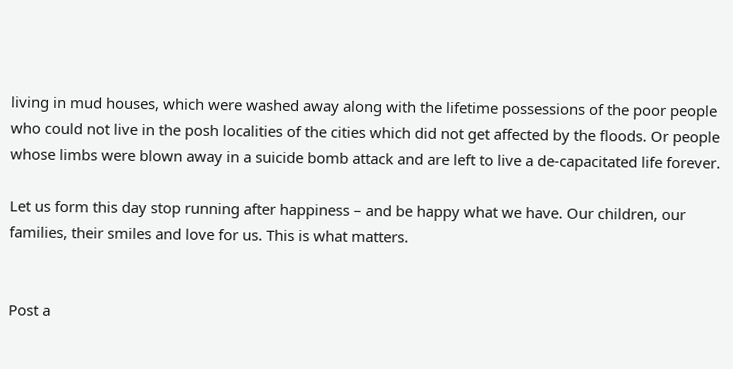living in mud houses, which were washed away along with the lifetime possessions of the poor people who could not live in the posh localities of the cities which did not get affected by the floods. Or people whose limbs were blown away in a suicide bomb attack and are left to live a de-capacitated life forever.

Let us form this day stop running after happiness – and be happy what we have. Our children, our families, their smiles and love for us. This is what matters.


Post a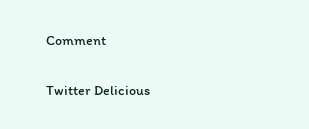Comment

Twitter Delicious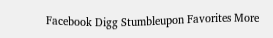Facebook Digg Stumbleupon Favorites More